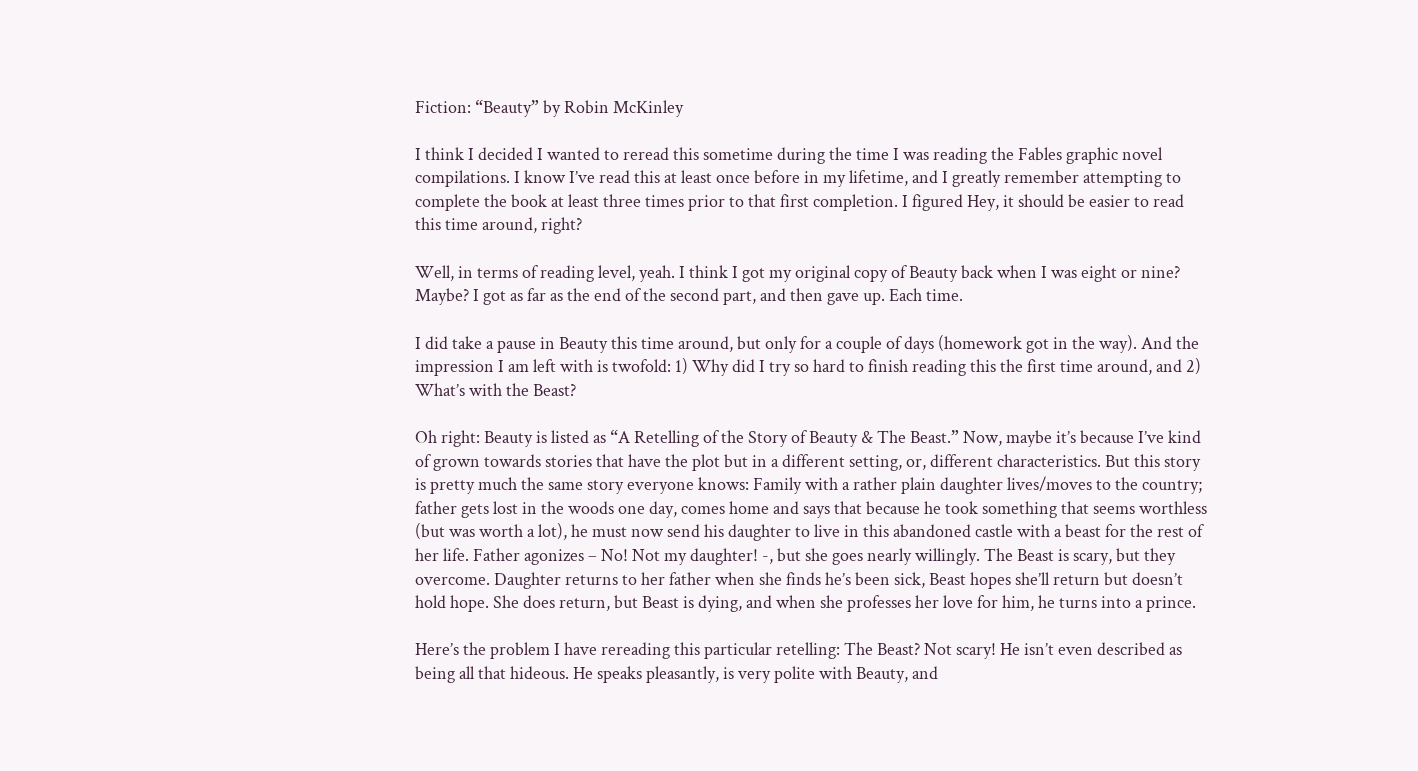Fiction: “Beauty” by Robin McKinley

I think I decided I wanted to reread this sometime during the time I was reading the Fables graphic novel compilations. I know I’ve read this at least once before in my lifetime, and I greatly remember attempting to complete the book at least three times prior to that first completion. I figured Hey, it should be easier to read this time around, right?

Well, in terms of reading level, yeah. I think I got my original copy of Beauty back when I was eight or nine? Maybe? I got as far as the end of the second part, and then gave up. Each time.

I did take a pause in Beauty this time around, but only for a couple of days (homework got in the way). And the impression I am left with is twofold: 1) Why did I try so hard to finish reading this the first time around, and 2) What’s with the Beast?

Oh right: Beauty is listed as “A Retelling of the Story of Beauty & The Beast.” Now, maybe it’s because I’ve kind of grown towards stories that have the plot but in a different setting, or, different characteristics. But this story is pretty much the same story everyone knows: Family with a rather plain daughter lives/moves to the country; father gets lost in the woods one day, comes home and says that because he took something that seems worthless (but was worth a lot), he must now send his daughter to live in this abandoned castle with a beast for the rest of her life. Father agonizes – No! Not my daughter! -, but she goes nearly willingly. The Beast is scary, but they overcome. Daughter returns to her father when she finds he’s been sick, Beast hopes she’ll return but doesn’t hold hope. She does return, but Beast is dying, and when she professes her love for him, he turns into a prince.

Here’s the problem I have rereading this particular retelling: The Beast? Not scary! He isn’t even described as being all that hideous. He speaks pleasantly, is very polite with Beauty, and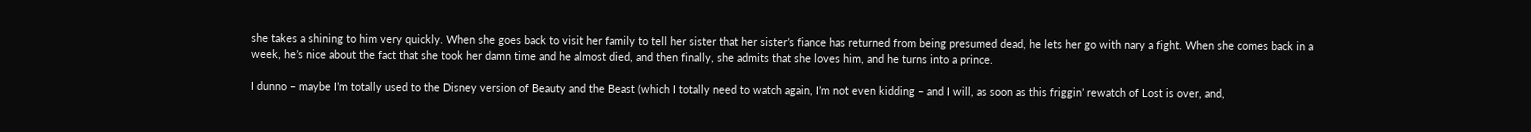she takes a shining to him very quickly. When she goes back to visit her family to tell her sister that her sister’s fiance has returned from being presumed dead, he lets her go with nary a fight. When she comes back in a week, he’s nice about the fact that she took her damn time and he almost died, and then finally, she admits that she loves him, and he turns into a prince.

I dunno – maybe I’m totally used to the Disney version of Beauty and the Beast (which I totally need to watch again, I’m not even kidding – and I will, as soon as this friggin’ rewatch of Lost is over, and,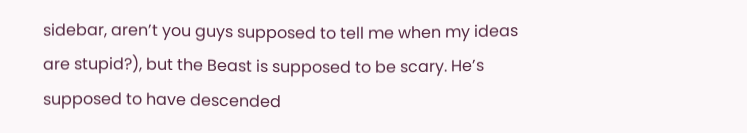sidebar, aren’t you guys supposed to tell me when my ideas are stupid?), but the Beast is supposed to be scary. He’s supposed to have descended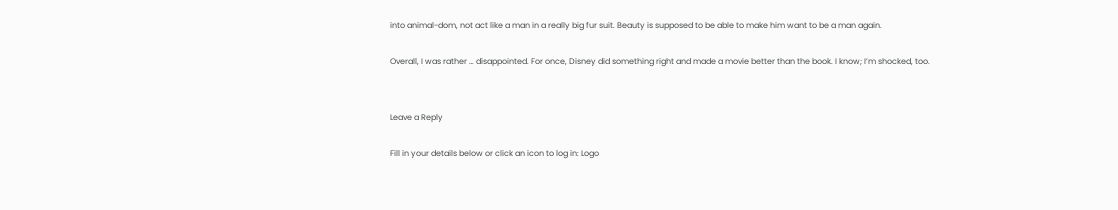into animal-dom, not act like a man in a really big fur suit. Beauty is supposed to be able to make him want to be a man again.

Overall, I was rather … disappointed. For once, Disney did something right and made a movie better than the book. I know; I’m shocked, too.


Leave a Reply

Fill in your details below or click an icon to log in: Logo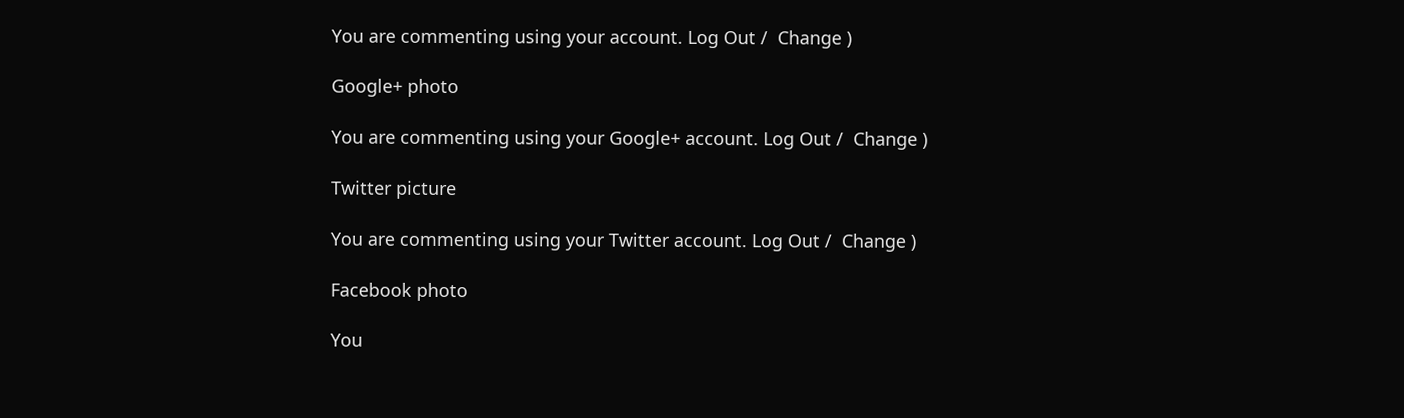You are commenting using your account. Log Out /  Change )

Google+ photo

You are commenting using your Google+ account. Log Out /  Change )

Twitter picture

You are commenting using your Twitter account. Log Out /  Change )

Facebook photo

You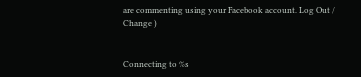are commenting using your Facebook account. Log Out /  Change )


Connecting to %s